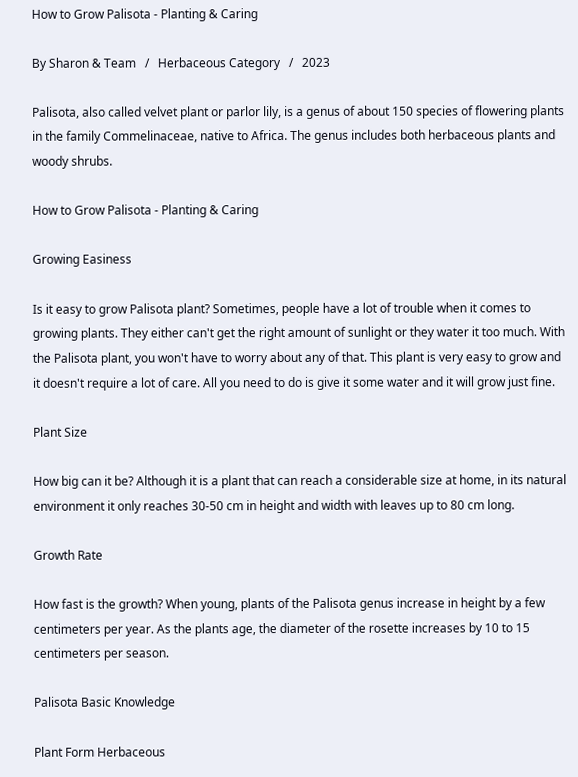How to Grow Palisota - Planting & Caring

By Sharon & Team   /   Herbaceous Category   /   2023

Palisota, also called velvet plant or parlor lily, is a genus of about 150 species of flowering plants in the family Commelinaceae, native to Africa. The genus includes both herbaceous plants and woody shrubs.

How to Grow Palisota - Planting & Caring

Growing Easiness

Is it easy to grow Palisota plant? Sometimes, people have a lot of trouble when it comes to growing plants. They either can't get the right amount of sunlight or they water it too much. With the Palisota plant, you won't have to worry about any of that. This plant is very easy to grow and it doesn't require a lot of care. All you need to do is give it some water and it will grow just fine.

Plant Size

How big can it be? Although it is a plant that can reach a considerable size at home, in its natural environment it only reaches 30-50 cm in height and width with leaves up to 80 cm long.

Growth Rate

How fast is the growth? When young, plants of the Palisota genus increase in height by a few centimeters per year. As the plants age, the diameter of the rosette increases by 10 to 15 centimeters per season.

Palisota Basic Knowledge

Plant Form Herbaceous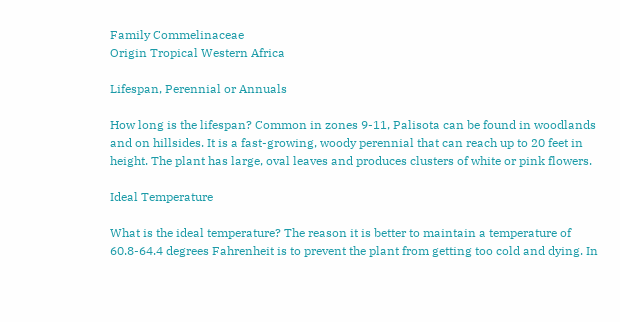Family Commelinaceae
Origin Tropical Western Africa

Lifespan, Perennial or Annuals

How long is the lifespan? Common in zones 9-11, Palisota can be found in woodlands and on hillsides. It is a fast-growing, woody perennial that can reach up to 20 feet in height. The plant has large, oval leaves and produces clusters of white or pink flowers.

Ideal Temperature

What is the ideal temperature? The reason it is better to maintain a temperature of 60.8-64.4 degrees Fahrenheit is to prevent the plant from getting too cold and dying. In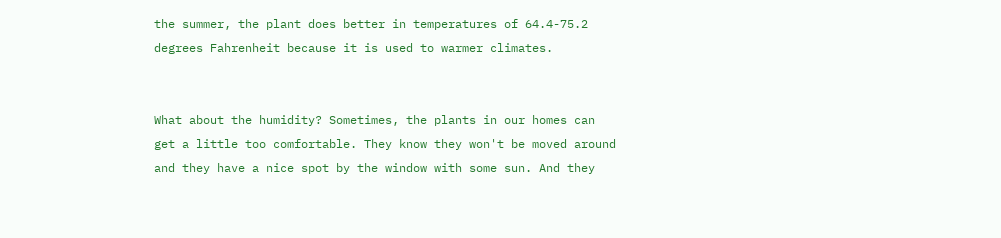the summer, the plant does better in temperatures of 64.4-75.2 degrees Fahrenheit because it is used to warmer climates.


What about the humidity? Sometimes, the plants in our homes can get a little too comfortable. They know they won't be moved around and they have a nice spot by the window with some sun. And they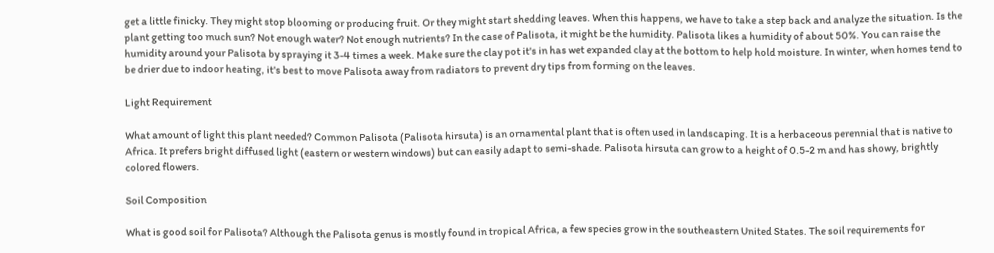get a little finicky. They might stop blooming or producing fruit. Or they might start shedding leaves. When this happens, we have to take a step back and analyze the situation. Is the plant getting too much sun? Not enough water? Not enough nutrients? In the case of Palisota, it might be the humidity. Palisota likes a humidity of about 50%. You can raise the humidity around your Palisota by spraying it 3-4 times a week. Make sure the clay pot it's in has wet expanded clay at the bottom to help hold moisture. In winter, when homes tend to be drier due to indoor heating, it's best to move Palisota away from radiators to prevent dry tips from forming on the leaves.

Light Requirement

What amount of light this plant needed? Common Palisota (Palisota hirsuta) is an ornamental plant that is often used in landscaping. It is a herbaceous perennial that is native to Africa. It prefers bright diffused light (eastern or western windows) but can easily adapt to semi-shade. Palisota hirsuta can grow to a height of 0.5-2 m and has showy, brightly colored flowers.

Soil Composition

What is good soil for Palisota? Although the Palisota genus is mostly found in tropical Africa, a few species grow in the southeastern United States. The soil requirements for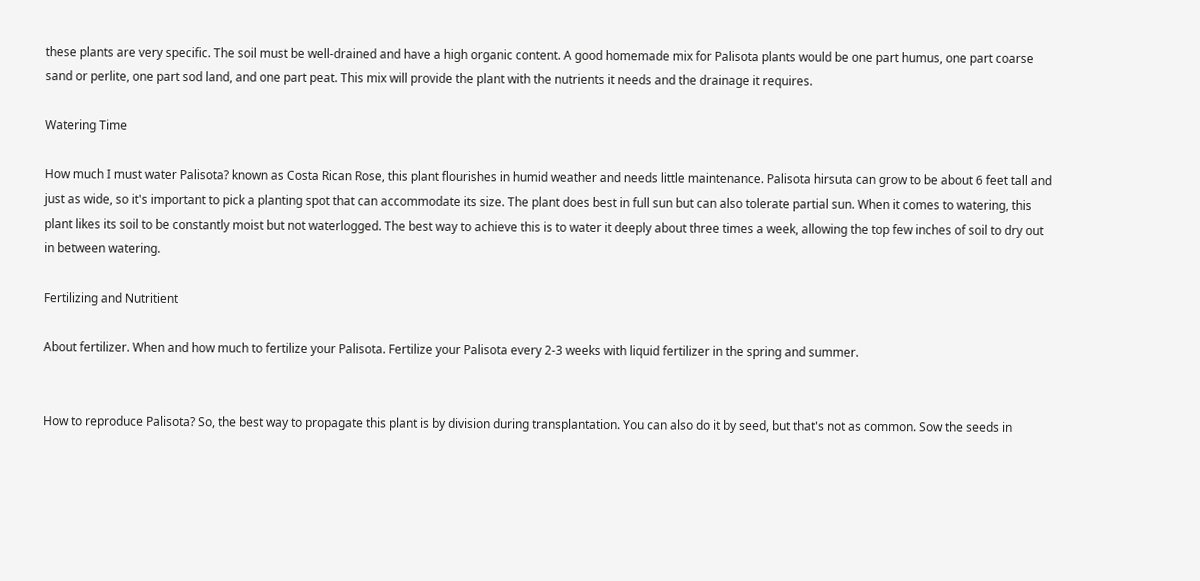these plants are very specific. The soil must be well-drained and have a high organic content. A good homemade mix for Palisota plants would be one part humus, one part coarse sand or perlite, one part sod land, and one part peat. This mix will provide the plant with the nutrients it needs and the drainage it requires.

Watering Time

How much I must water Palisota? known as Costa Rican Rose, this plant flourishes in humid weather and needs little maintenance. Palisota hirsuta can grow to be about 6 feet tall and just as wide, so it's important to pick a planting spot that can accommodate its size. The plant does best in full sun but can also tolerate partial sun. When it comes to watering, this plant likes its soil to be constantly moist but not waterlogged. The best way to achieve this is to water it deeply about three times a week, allowing the top few inches of soil to dry out in between watering.

Fertilizing and Nutritient

About fertilizer. When and how much to fertilize your Palisota. Fertilize your Palisota every 2-3 weeks with liquid fertilizer in the spring and summer.


How to reproduce Palisota? So, the best way to propagate this plant is by division during transplantation. You can also do it by seed, but that's not as common. Sow the seeds in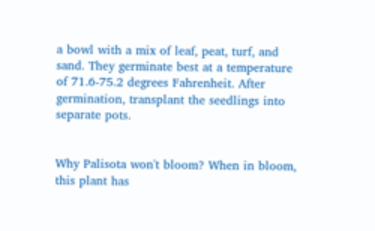a bowl with a mix of leaf, peat, turf, and sand. They germinate best at a temperature of 71.6-75.2 degrees Fahrenheit. After germination, transplant the seedlings into separate pots.


Why Palisota won't bloom? When in bloom, this plant has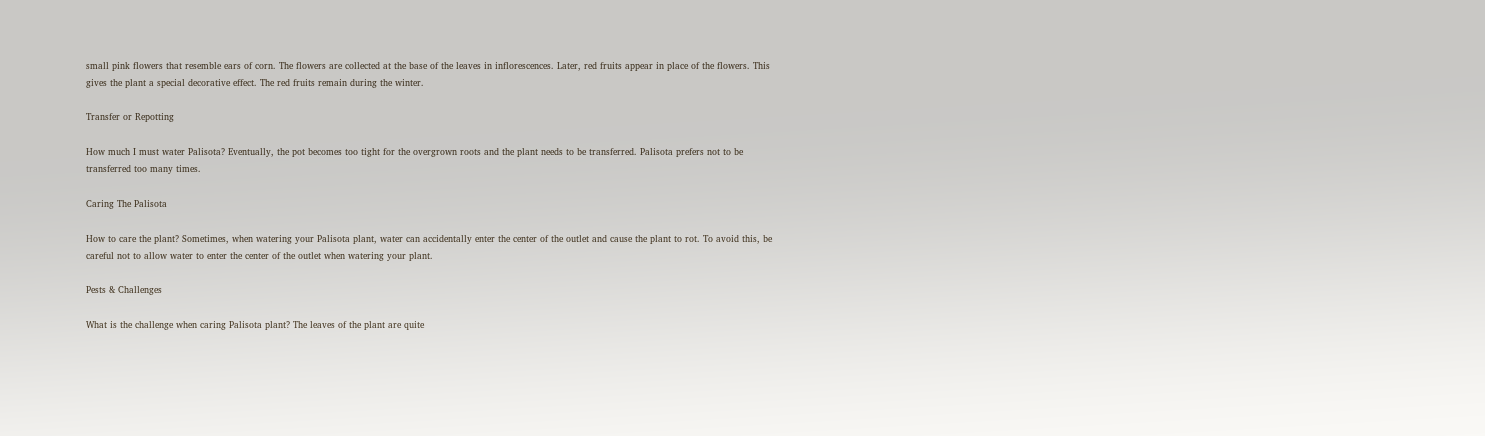small pink flowers that resemble ears of corn. The flowers are collected at the base of the leaves in inflorescences. Later, red fruits appear in place of the flowers. This gives the plant a special decorative effect. The red fruits remain during the winter.

Transfer or Repotting

How much I must water Palisota? Eventually, the pot becomes too tight for the overgrown roots and the plant needs to be transferred. Palisota prefers not to be transferred too many times.

Caring The Palisota

How to care the plant? Sometimes, when watering your Palisota plant, water can accidentally enter the center of the outlet and cause the plant to rot. To avoid this, be careful not to allow water to enter the center of the outlet when watering your plant.

Pests & Challenges

What is the challenge when caring Palisota plant? The leaves of the plant are quite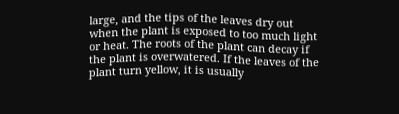large, and the tips of the leaves dry out when the plant is exposed to too much light or heat. The roots of the plant can decay if the plant is overwatered. If the leaves of the plant turn yellow, it is usually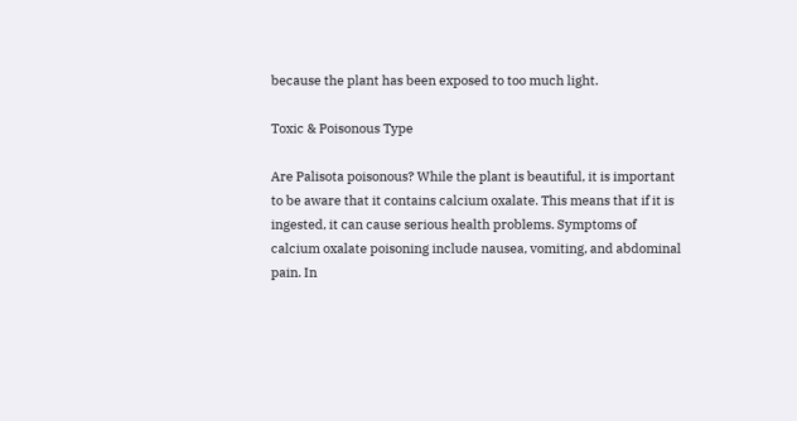because the plant has been exposed to too much light.

Toxic & Poisonous Type

Are Palisota poisonous? While the plant is beautiful, it is important to be aware that it contains calcium oxalate. This means that if it is ingested, it can cause serious health problems. Symptoms of calcium oxalate poisoning include nausea, vomiting, and abdominal pain. In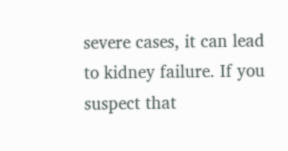severe cases, it can lead to kidney failure. If you suspect that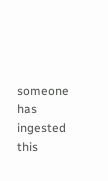someone has ingested this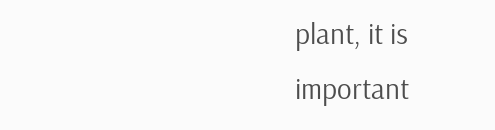plant, it is important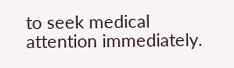to seek medical attention immediately.